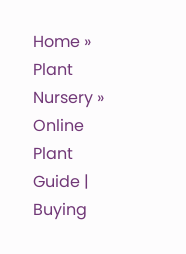Home » Plant Nursery » Online Plant Guide | Buying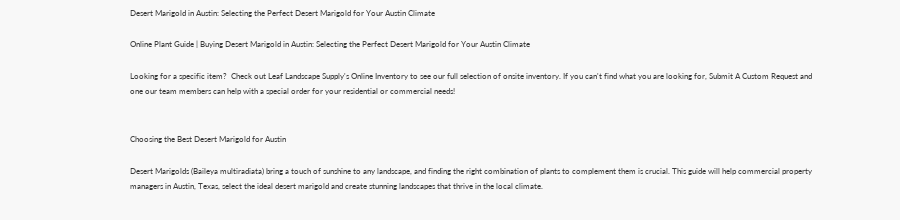Desert Marigold in Austin: Selecting the Perfect Desert Marigold for Your Austin Climate

Online Plant Guide | Buying Desert Marigold in Austin: Selecting the Perfect Desert Marigold for Your Austin Climate

Looking for a specific item?  Check out Leaf Landscape Supply's Online Inventory to see our full selection of onsite inventory. If you can't find what you are looking for, Submit A Custom Request and one our team members can help with a special order for your residential or commercial needs!


Choosing the Best Desert Marigold for Austin

Desert Marigolds (Baileya multiradiata) bring a touch of sunshine to any landscape, and finding the right combination of plants to complement them is crucial. This guide will help commercial property managers in Austin, Texas, select the ideal desert marigold and create stunning landscapes that thrive in the local climate.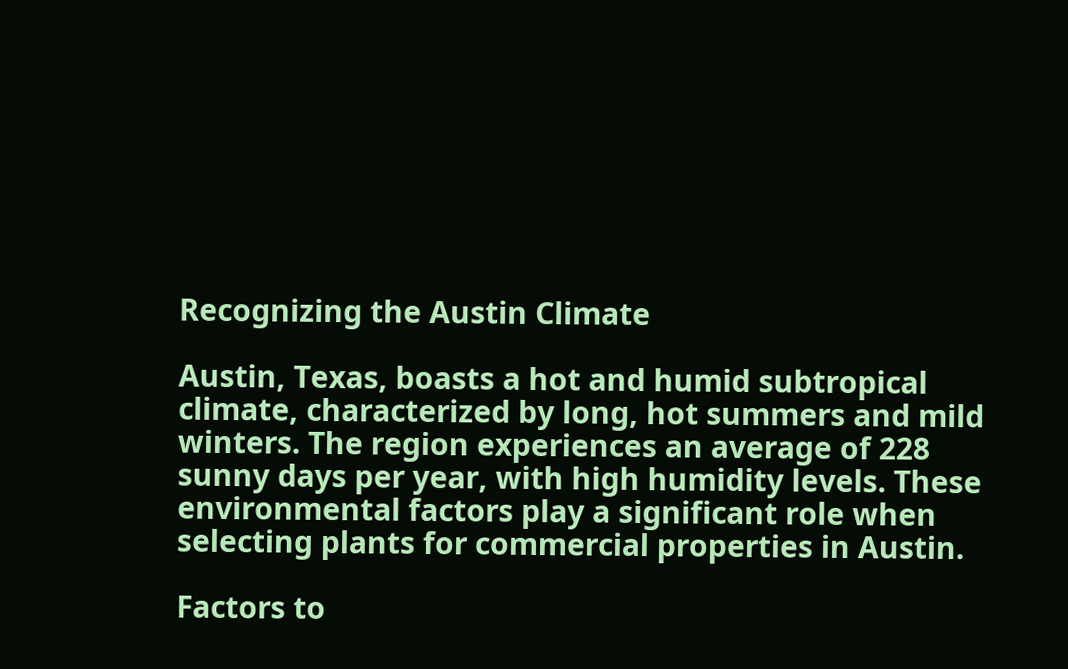Recognizing the Austin Climate

Austin, Texas, boasts a hot and humid subtropical climate, characterized by long, hot summers and mild winters. The region experiences an average of 228 sunny days per year, with high humidity levels. These environmental factors play a significant role when selecting plants for commercial properties in Austin.

Factors to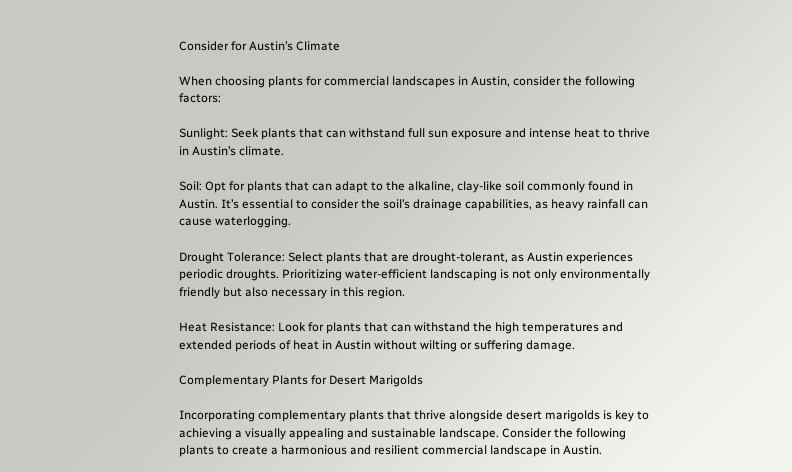Consider for Austin’s Climate

When choosing plants for commercial landscapes in Austin, consider the following factors:

Sunlight: Seek plants that can withstand full sun exposure and intense heat to thrive in Austin’s climate.

Soil: Opt for plants that can adapt to the alkaline, clay-like soil commonly found in Austin. It’s essential to consider the soil’s drainage capabilities, as heavy rainfall can cause waterlogging.

Drought Tolerance: Select plants that are drought-tolerant, as Austin experiences periodic droughts. Prioritizing water-efficient landscaping is not only environmentally friendly but also necessary in this region.

Heat Resistance: Look for plants that can withstand the high temperatures and extended periods of heat in Austin without wilting or suffering damage.

Complementary Plants for Desert Marigolds

Incorporating complementary plants that thrive alongside desert marigolds is key to achieving a visually appealing and sustainable landscape. Consider the following plants to create a harmonious and resilient commercial landscape in Austin.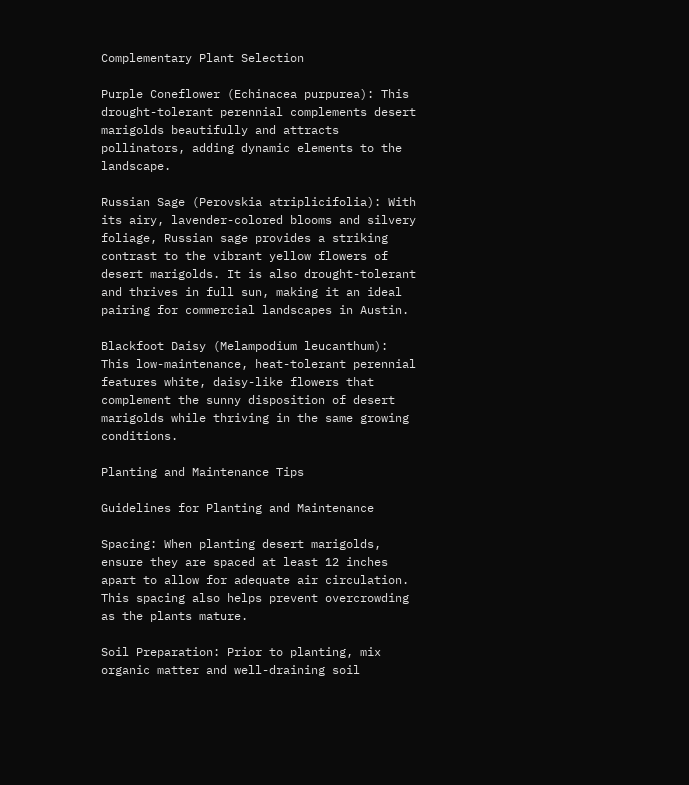Complementary Plant Selection

Purple Coneflower (Echinacea purpurea): This drought-tolerant perennial complements desert marigolds beautifully and attracts pollinators, adding dynamic elements to the landscape.

Russian Sage (Perovskia atriplicifolia): With its airy, lavender-colored blooms and silvery foliage, Russian sage provides a striking contrast to the vibrant yellow flowers of desert marigolds. It is also drought-tolerant and thrives in full sun, making it an ideal pairing for commercial landscapes in Austin.

Blackfoot Daisy (Melampodium leucanthum): This low-maintenance, heat-tolerant perennial features white, daisy-like flowers that complement the sunny disposition of desert marigolds while thriving in the same growing conditions.

Planting and Maintenance Tips

Guidelines for Planting and Maintenance

Spacing: When planting desert marigolds, ensure they are spaced at least 12 inches apart to allow for adequate air circulation. This spacing also helps prevent overcrowding as the plants mature.

Soil Preparation: Prior to planting, mix organic matter and well-draining soil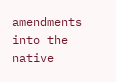amendments into the native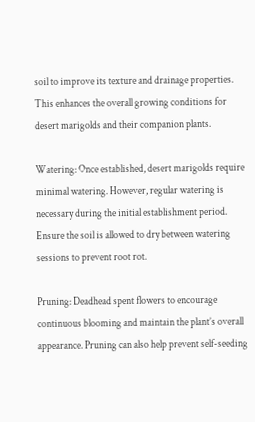soil to improve its texture and drainage properties. This enhances the overall growing conditions for desert marigolds and their companion plants.

Watering: Once established, desert marigolds require minimal watering. However, regular watering is necessary during the initial establishment period. Ensure the soil is allowed to dry between watering sessions to prevent root rot.

Pruning: Deadhead spent flowers to encourage continuous blooming and maintain the plant’s overall appearance. Pruning can also help prevent self-seeding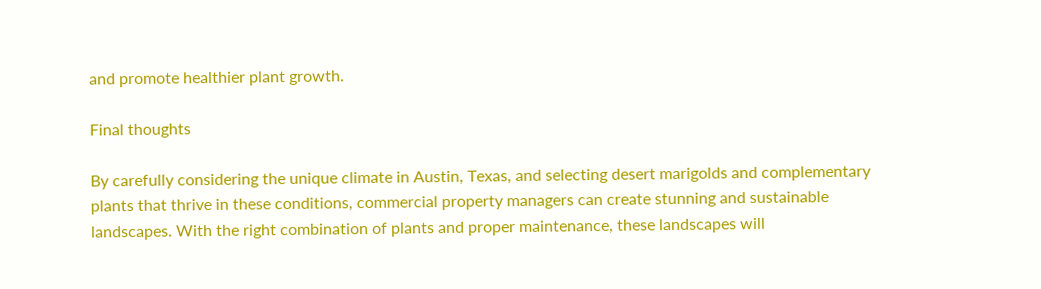and promote healthier plant growth.

Final thoughts

By carefully considering the unique climate in Austin, Texas, and selecting desert marigolds and complementary plants that thrive in these conditions, commercial property managers can create stunning and sustainable landscapes. With the right combination of plants and proper maintenance, these landscapes will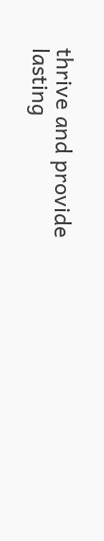thrive and provide lasting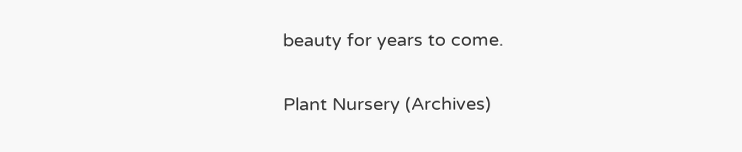beauty for years to come.

Plant Nursery (Archives)